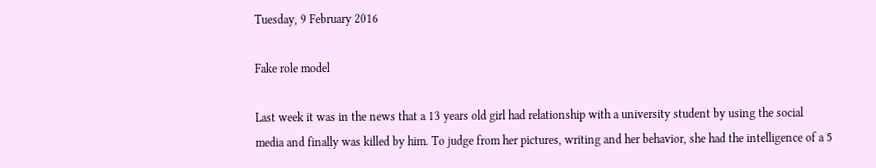Tuesday, 9 February 2016

Fake role model

Last week it was in the news that a 13 years old girl had relationship with a university student by using the social media and finally was killed by him. To judge from her pictures, writing and her behavior, she had the intelligence of a 5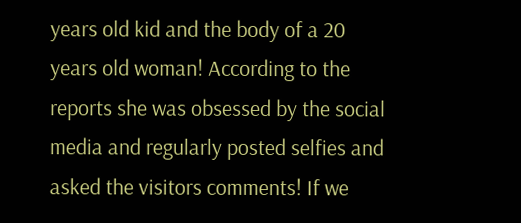years old kid and the body of a 20 years old woman! According to the reports she was obsessed by the social media and regularly posted selfies and asked the visitors comments! If we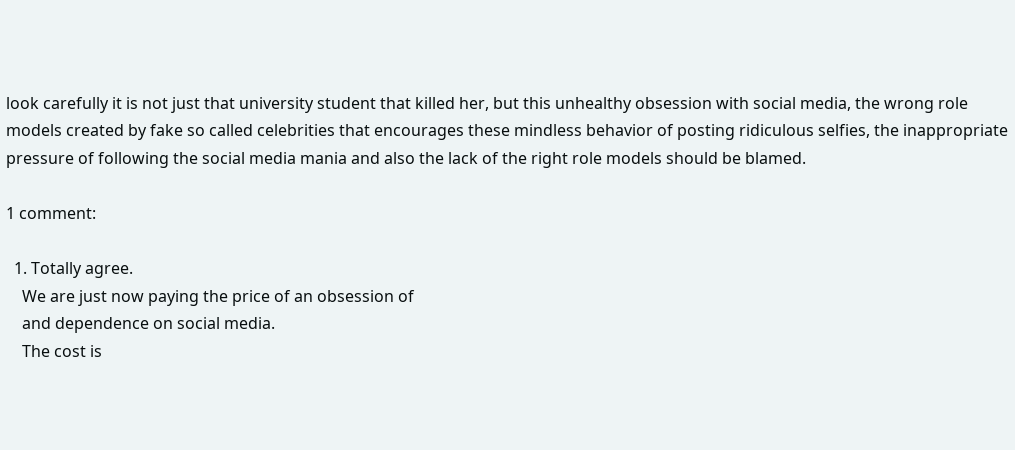look carefully it is not just that university student that killed her, but this unhealthy obsession with social media, the wrong role models created by fake so called celebrities that encourages these mindless behavior of posting ridiculous selfies, the inappropriate pressure of following the social media mania and also the lack of the right role models should be blamed.

1 comment:

  1. Totally agree.
    We are just now paying the price of an obsession of
    and dependence on social media.
    The cost is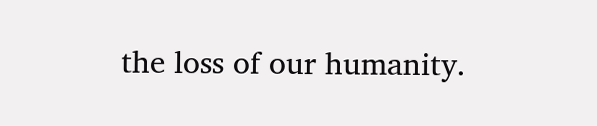the loss of our humanity.